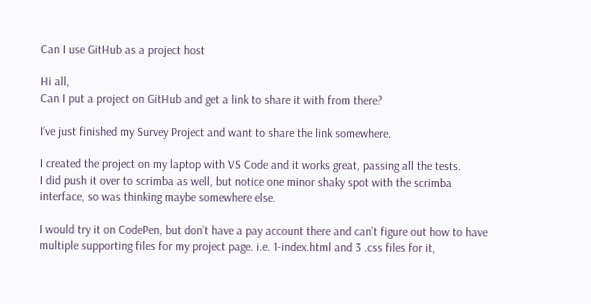Can I use GitHub as a project host

Hi all,
Can I put a project on GitHub and get a link to share it with from there?

I’ve just finished my Survey Project and want to share the link somewhere.

I created the project on my laptop with VS Code and it works great, passing all the tests.
I did push it over to scrimba as well, but notice one minor shaky spot with the scrimba interface, so was thinking maybe somewhere else.

I would try it on CodePen, but don’t have a pay account there and can’t figure out how to have multiple supporting files for my project page. i.e. 1-index.html and 3 .css files for it,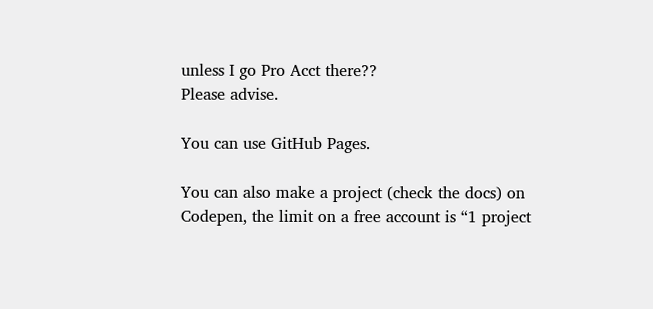unless I go Pro Acct there??
Please advise.

You can use GitHub Pages.

You can also make a project (check the docs) on Codepen, the limit on a free account is “1 project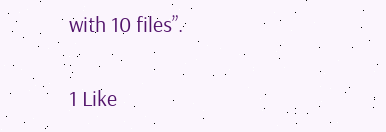with 10 files”.

1 Like